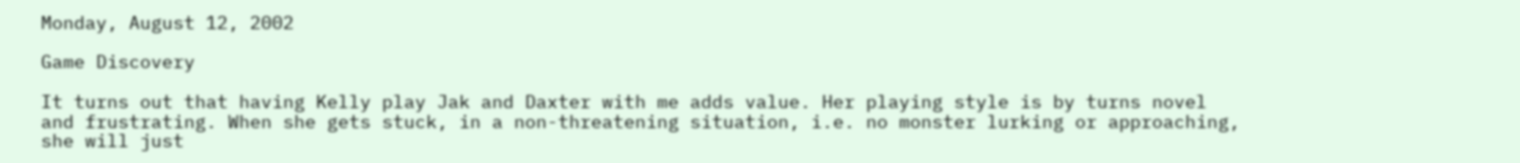Monday, August 12, 2002

Game Discovery

It turns out that having Kelly play Jak and Daxter with me adds value. Her playing style is by turns novel and frustrating. When she gets stuck, in a non-threatening situation, i.e. no monster lurking or approaching, she will just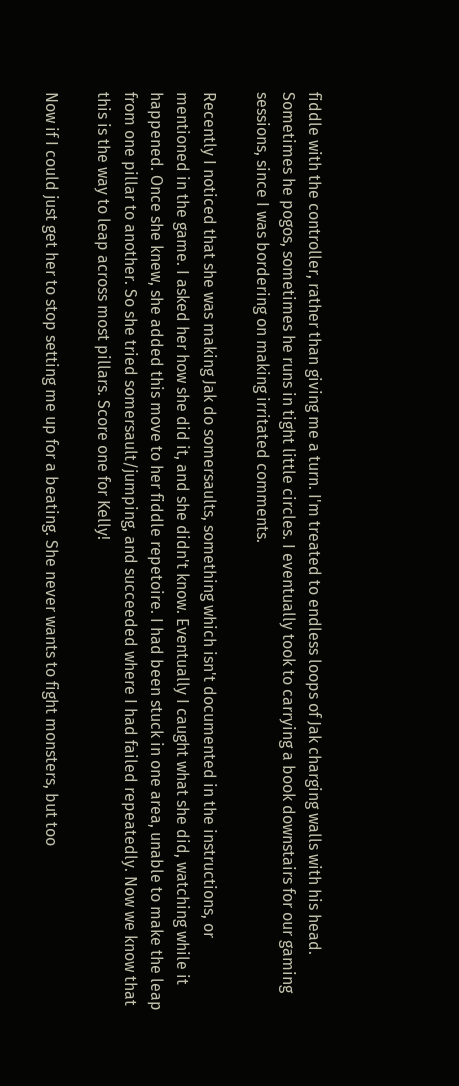fiddle with the controller, rather than giving me a turn. I'm treated to endless loops of Jak charging walls with his head. Sometimes he pogos, sometimes he runs in tight little circles. I eventually took to carrying a book downstairs for our gaming sessions, since I was bordering on making irritated comments.

Recently I noticed that she was making Jak do somersaults, something which isn't documented in the instructions, or mentioned in the game. I asked her how she did it, and she didn't know. Eventually I caught what she did, watching while it happened. Once she knew, she added this move to her fiddle repetoire. I had been stuck in one area, unable to make the leap from one pillar to another. So she tried somersault/jumping, and succeeded where I had failed repeatedly. Now we know that this is the way to leap across most pillars. Score one for Kelly!

Now if I could just get her to stop setting me up for a beating. She never wants to fight monsters, but too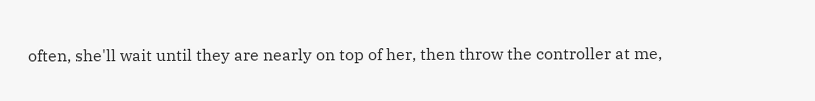often, she'll wait until they are nearly on top of her, then throw the controller at me,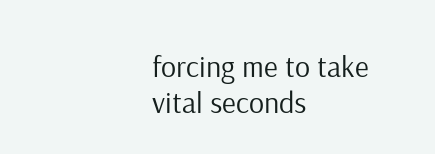forcing me to take vital seconds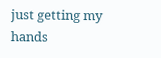just getting my hands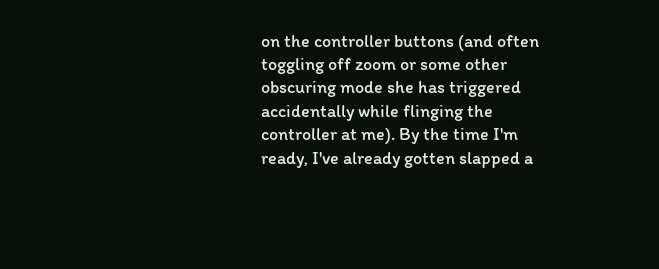on the controller buttons (and often toggling off zoom or some other obscuring mode she has triggered accidentally while flinging the controller at me). By the time I'm ready, I've already gotten slapped a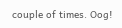couple of times. Oog!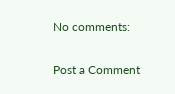No comments:

Post a Comment